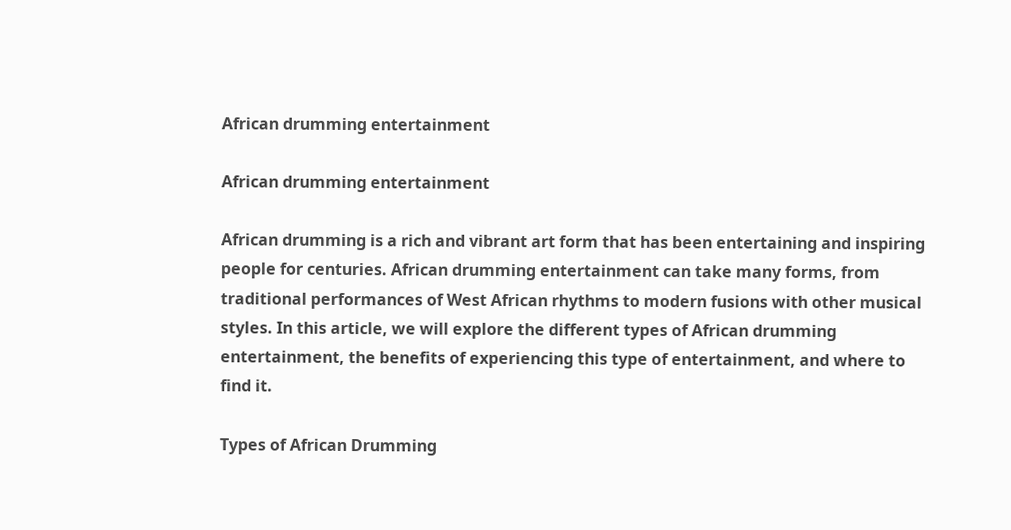African drumming entertainment

African drumming entertainment

African drumming is a rich and vibrant art form that has been entertaining and inspiring people for centuries. African drumming entertainment can take many forms, from traditional performances of West African rhythms to modern fusions with other musical styles. In this article, we will explore the different types of African drumming entertainment, the benefits of experiencing this type of entertainment, and where to find it.

Types of African Drumming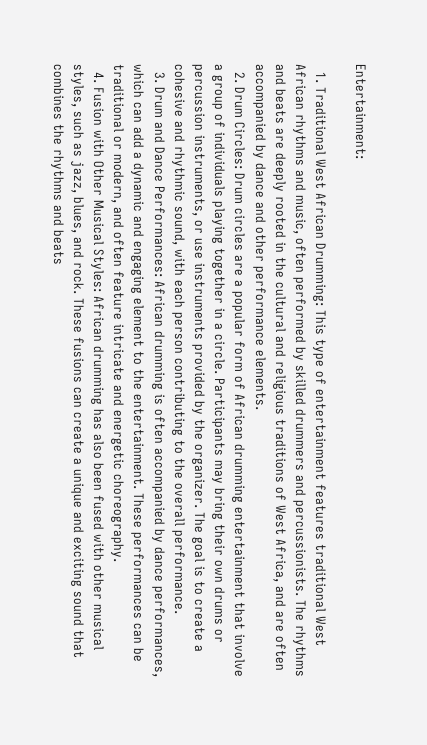Entertainment:

  1. Traditional West African Drumming: This type of entertainment features traditional West African rhythms and music, often performed by skilled drummers and percussionists. The rhythms and beats are deeply rooted in the cultural and religious traditions of West Africa, and are often accompanied by dance and other performance elements.
  2. Drum Circles: Drum circles are a popular form of African drumming entertainment that involve a group of individuals playing together in a circle. Participants may bring their own drums or percussion instruments, or use instruments provided by the organizer. The goal is to create a cohesive and rhythmic sound, with each person contributing to the overall performance.
  3. Drum and Dance Performances: African drumming is often accompanied by dance performances, which can add a dynamic and engaging element to the entertainment. These performances can be traditional or modern, and often feature intricate and energetic choreography.
  4. Fusion with Other Musical Styles: African drumming has also been fused with other musical styles, such as jazz, blues, and rock. These fusions can create a unique and exciting sound that combines the rhythms and beats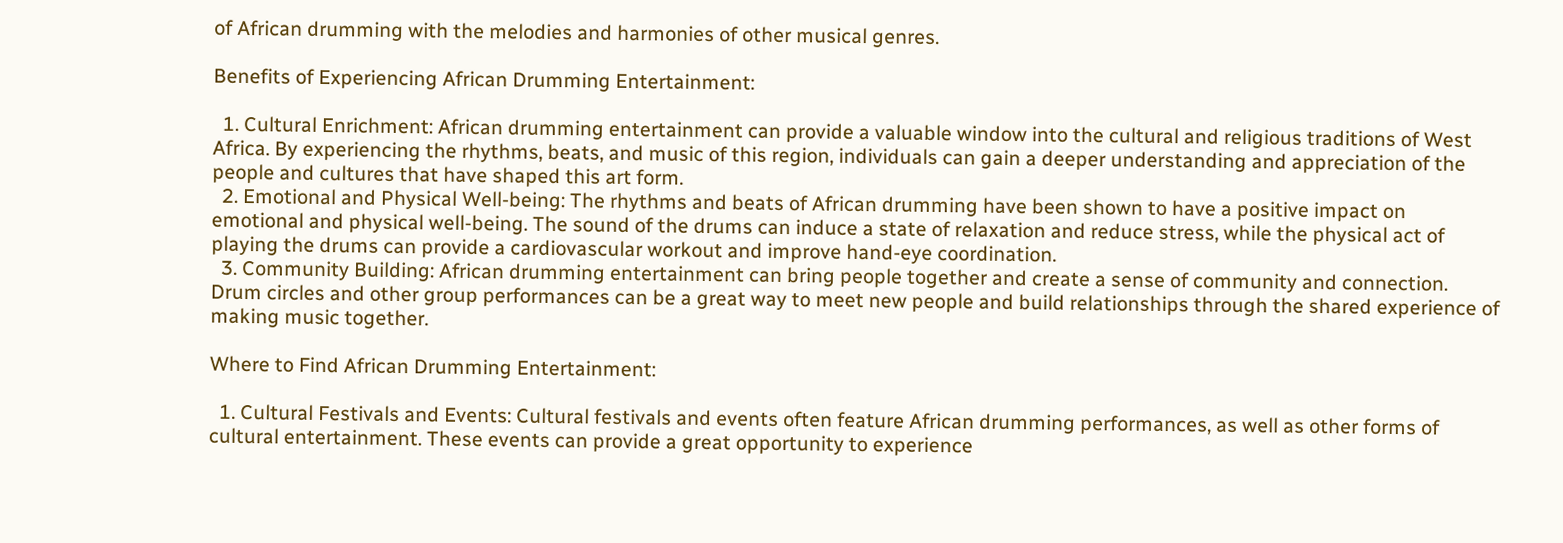of African drumming with the melodies and harmonies of other musical genres.

Benefits of Experiencing African Drumming Entertainment:

  1. Cultural Enrichment: African drumming entertainment can provide a valuable window into the cultural and religious traditions of West Africa. By experiencing the rhythms, beats, and music of this region, individuals can gain a deeper understanding and appreciation of the people and cultures that have shaped this art form.
  2. Emotional and Physical Well-being: The rhythms and beats of African drumming have been shown to have a positive impact on emotional and physical well-being. The sound of the drums can induce a state of relaxation and reduce stress, while the physical act of playing the drums can provide a cardiovascular workout and improve hand-eye coordination.
  3. Community Building: African drumming entertainment can bring people together and create a sense of community and connection. Drum circles and other group performances can be a great way to meet new people and build relationships through the shared experience of making music together.

Where to Find African Drumming Entertainment:

  1. Cultural Festivals and Events: Cultural festivals and events often feature African drumming performances, as well as other forms of cultural entertainment. These events can provide a great opportunity to experience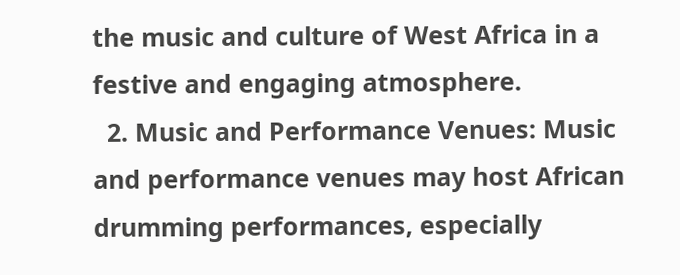the music and culture of West Africa in a festive and engaging atmosphere.
  2. Music and Performance Venues: Music and performance venues may host African drumming performances, especially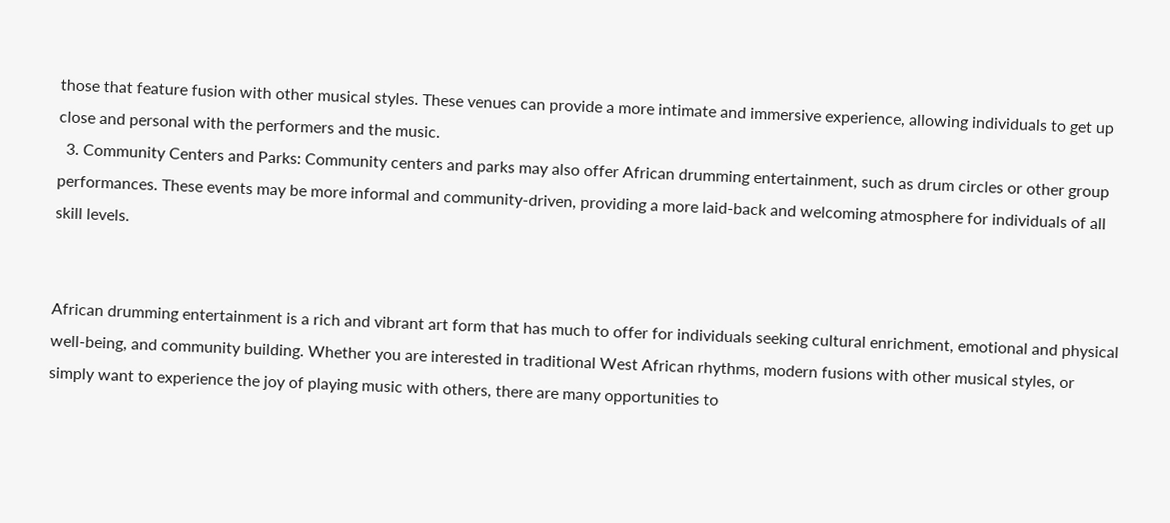those that feature fusion with other musical styles. These venues can provide a more intimate and immersive experience, allowing individuals to get up close and personal with the performers and the music.
  3. Community Centers and Parks: Community centers and parks may also offer African drumming entertainment, such as drum circles or other group performances. These events may be more informal and community-driven, providing a more laid-back and welcoming atmosphere for individuals of all skill levels.


African drumming entertainment is a rich and vibrant art form that has much to offer for individuals seeking cultural enrichment, emotional and physical well-being, and community building. Whether you are interested in traditional West African rhythms, modern fusions with other musical styles, or simply want to experience the joy of playing music with others, there are many opportunities to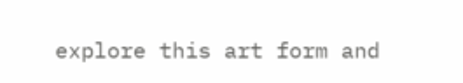explore this art form and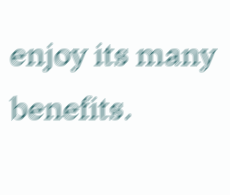enjoy its many benefits.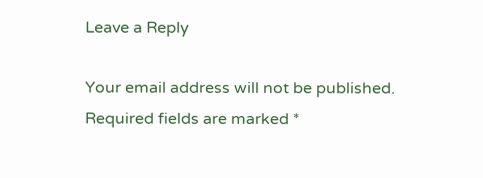Leave a Reply

Your email address will not be published. Required fields are marked *